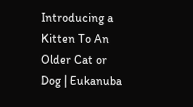Introducing a Kitten To An Older Cat or Dog | Eukanuba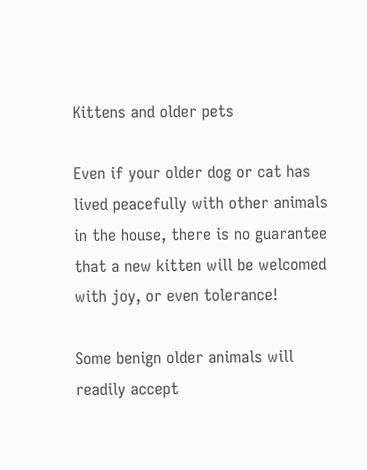Kittens and older pets

Even if your older dog or cat has lived peacefully with other animals in the house, there is no guarantee that a new kitten will be welcomed with joy, or even tolerance!

Some benign older animals will readily accept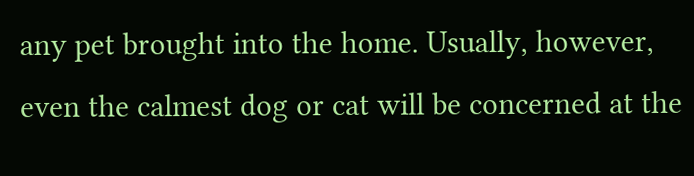any pet brought into the home. Usually, however, even the calmest dog or cat will be concerned at the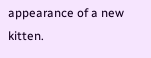appearance of a new kitten.